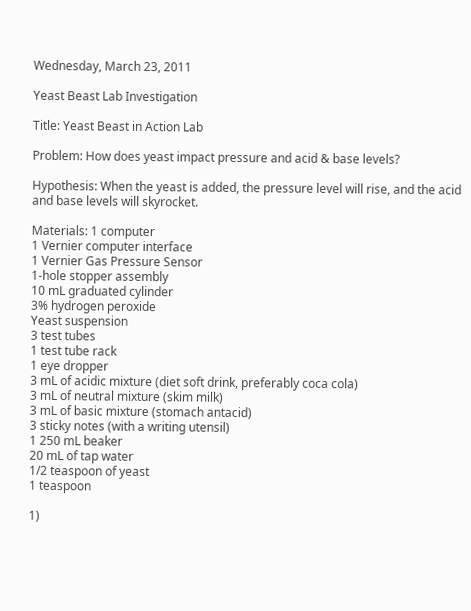Wednesday, March 23, 2011

Yeast Beast Lab Investigation

Title: Yeast Beast in Action Lab

Problem: How does yeast impact pressure and acid & base levels?

Hypothesis: When the yeast is added, the pressure level will rise, and the acid and base levels will skyrocket.

Materials: 1 computer
1 Vernier computer interface
1 Vernier Gas Pressure Sensor
1-hole stopper assembly
10 mL graduated cylinder
3% hydrogen peroxide
Yeast suspension
3 test tubes
1 test tube rack
1 eye dropper
3 mL of acidic mixture (diet soft drink, preferably coca cola)
3 mL of neutral mixture (skim milk)
3 mL of basic mixture (stomach antacid)
3 sticky notes (with a writing utensil)
1 250 mL beaker
20 mL of tap water
1/2 teaspoon of yeast
1 teaspoon

1)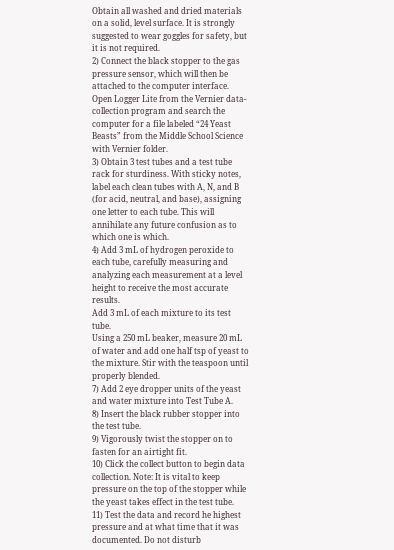Obtain all washed and dried materials on a solid, level surface. It is strongly suggested to wear goggles for safety, but it is not required.
2) Connect the black stopper to the gas pressure sensor, which will then be attached to the computer interface. Open Logger Lite from the Vernier data-collection program and search the computer for a file labeled “24 Yeast Beasts” from the Middle School Science with Vernier folder.
3) Obtain 3 test tubes and a test tube rack for sturdiness. With sticky notes, label each clean tubes with A, N, and B (for acid, neutral, and base), assigning one letter to each tube. This will annihilate any future confusion as to which one is which.
4) Add 3 mL of hydrogen peroxide to each tube, carefully measuring and analyzing each measurement at a level height to receive the most accurate results.
Add 3 mL of each mixture to its test tube.
Using a 250 mL beaker, measure 20 mL of water and add one half tsp of yeast to the mixture. Stir with the teaspoon until properly blended.
7) Add 2 eye dropper units of the yeast and water mixture into Test Tube A.
8) Insert the black rubber stopper into the test tube.
9) Vigorously twist the stopper on to fasten for an airtight fit.
10) Click the collect button to begin data collection. Note: It is vital to keep pressure on the top of the stopper while the yeast takes effect in the test tube.
11) Test the data and record he highest pressure and at what time that it was documented. Do not disturb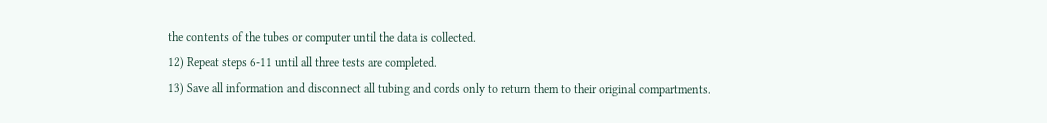the contents of the tubes or computer until the data is collected.
12) Repeat steps 6-11 until all three tests are completed.
13) Save all information and disconnect all tubing and cords only to return them to their original compartments.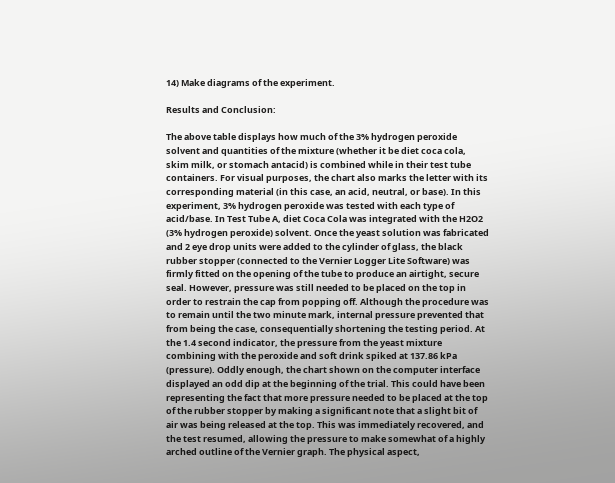14) Make diagrams of the experiment.

Results and Conclusion:

The above table displays how much of the 3% hydrogen peroxide solvent and quantities of the mixture (whether it be diet coca cola, skim milk, or stomach antacid) is combined while in their test tube containers. For visual purposes, the chart also marks the letter with its corresponding material (in this case, an acid, neutral, or base). In this experiment, 3% hydrogen peroxide was tested with each type of acid/base. In Test Tube A, diet Coca Cola was integrated with the H2O2 (3% hydrogen peroxide) solvent. Once the yeast solution was fabricated and 2 eye drop units were added to the cylinder of glass, the black rubber stopper (connected to the Vernier Logger Lite Software) was firmly fitted on the opening of the tube to produce an airtight, secure seal. However, pressure was still needed to be placed on the top in order to restrain the cap from popping off. Although the procedure was to remain until the two minute mark, internal pressure prevented that from being the case, consequentially shortening the testing period. At the 1.4 second indicator, the pressure from the yeast mixture combining with the peroxide and soft drink spiked at 137.86 kPa (pressure). Oddly enough, the chart shown on the computer interface displayed an odd dip at the beginning of the trial. This could have been representing the fact that more pressure needed to be placed at the top of the rubber stopper by making a significant note that a slight bit of air was being released at the top. This was immediately recovered, and the test resumed, allowing the pressure to make somewhat of a highly arched outline of the Vernier graph. The physical aspect,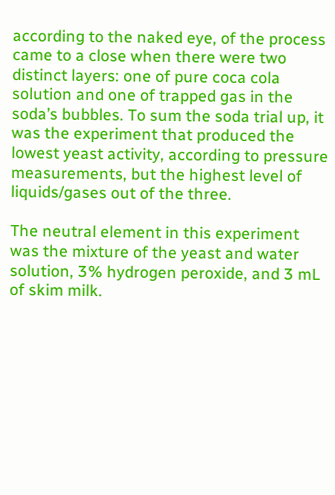according to the naked eye, of the process came to a close when there were two distinct layers: one of pure coca cola solution and one of trapped gas in the soda’s bubbles. To sum the soda trial up, it was the experiment that produced the lowest yeast activity, according to pressure measurements, but the highest level of liquids/gases out of the three.

The neutral element in this experiment was the mixture of the yeast and water solution, 3% hydrogen peroxide, and 3 mL of skim milk.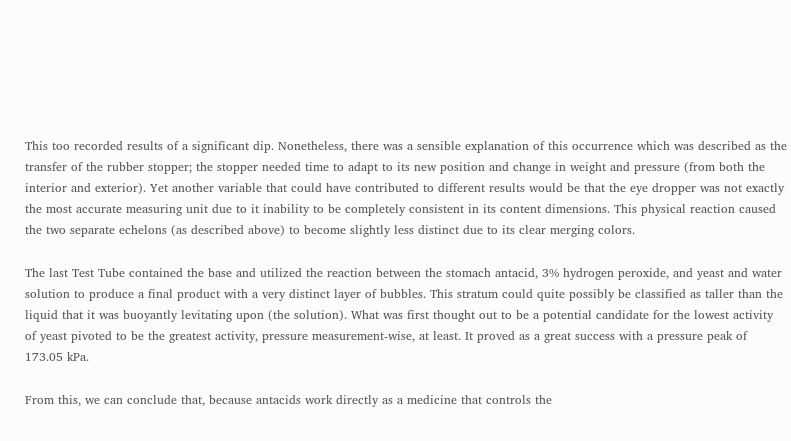This too recorded results of a significant dip. Nonetheless, there was a sensible explanation of this occurrence which was described as the transfer of the rubber stopper; the stopper needed time to adapt to its new position and change in weight and pressure (from both the interior and exterior). Yet another variable that could have contributed to different results would be that the eye dropper was not exactly the most accurate measuring unit due to it inability to be completely consistent in its content dimensions. This physical reaction caused the two separate echelons (as described above) to become slightly less distinct due to its clear merging colors.

The last Test Tube contained the base and utilized the reaction between the stomach antacid, 3% hydrogen peroxide, and yeast and water solution to produce a final product with a very distinct layer of bubbles. This stratum could quite possibly be classified as taller than the liquid that it was buoyantly levitating upon (the solution). What was first thought out to be a potential candidate for the lowest activity of yeast pivoted to be the greatest activity, pressure measurement-wise, at least. It proved as a great success with a pressure peak of 173.05 kPa.

From this, we can conclude that, because antacids work directly as a medicine that controls the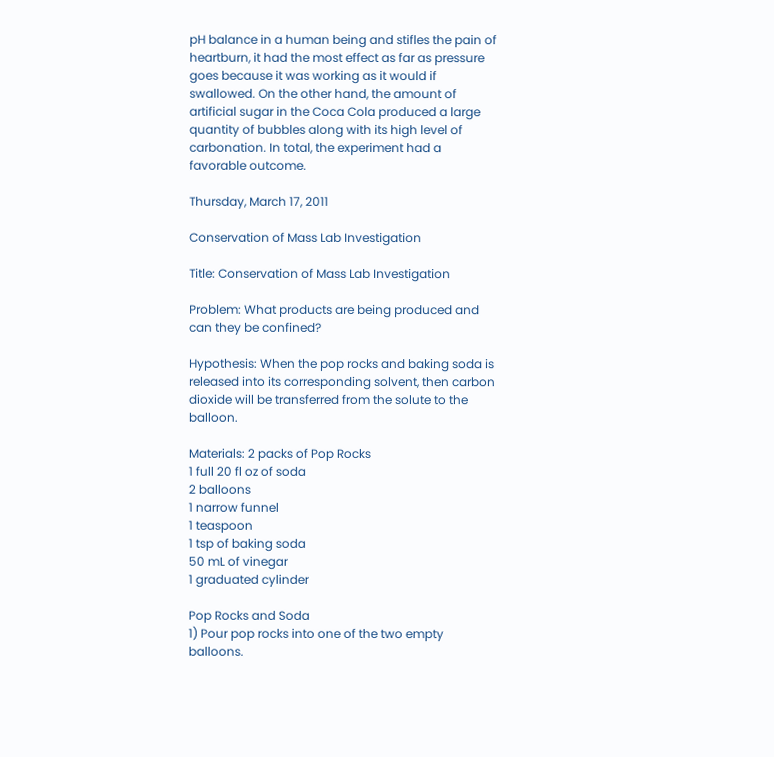pH balance in a human being and stifles the pain of heartburn, it had the most effect as far as pressure goes because it was working as it would if swallowed. On the other hand, the amount of artificial sugar in the Coca Cola produced a large quantity of bubbles along with its high level of carbonation. In total, the experiment had a favorable outcome.

Thursday, March 17, 2011

Conservation of Mass Lab Investigation

Title: Conservation of Mass Lab Investigation

Problem: What products are being produced and can they be confined?

Hypothesis: When the pop rocks and baking soda is released into its corresponding solvent, then carbon dioxide will be transferred from the solute to the balloon.

Materials: 2 packs of Pop Rocks
1 full 20 fl oz of soda
2 balloons
1 narrow funnel
1 teaspoon
1 tsp of baking soda
50 mL of vinegar
1 graduated cylinder

Pop Rocks and Soda
1) Pour pop rocks into one of the two empty balloons.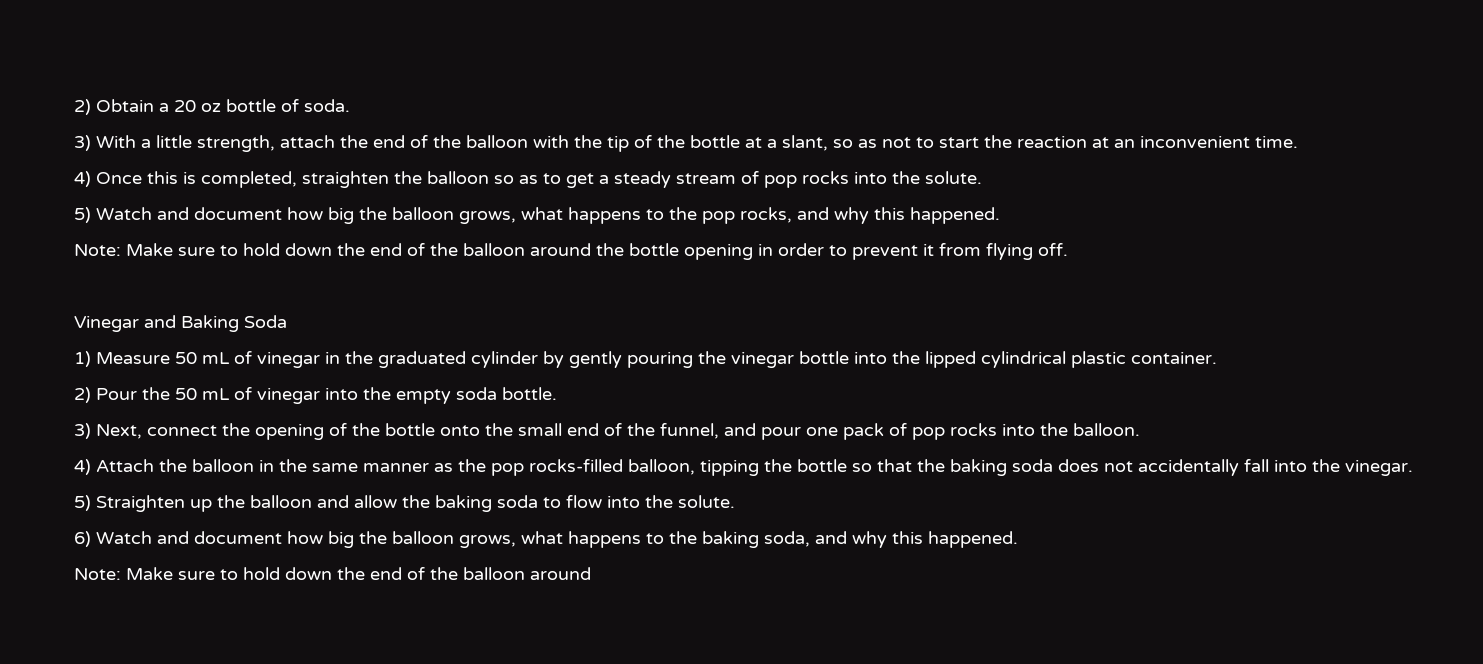2) Obtain a 20 oz bottle of soda.
3) With a little strength, attach the end of the balloon with the tip of the bottle at a slant, so as not to start the reaction at an inconvenient time.
4) Once this is completed, straighten the balloon so as to get a steady stream of pop rocks into the solute.
5) Watch and document how big the balloon grows, what happens to the pop rocks, and why this happened.
Note: Make sure to hold down the end of the balloon around the bottle opening in order to prevent it from flying off.

Vinegar and Baking Soda
1) Measure 50 mL of vinegar in the graduated cylinder by gently pouring the vinegar bottle into the lipped cylindrical plastic container.
2) Pour the 50 mL of vinegar into the empty soda bottle.
3) Next, connect the opening of the bottle onto the small end of the funnel, and pour one pack of pop rocks into the balloon.
4) Attach the balloon in the same manner as the pop rocks-filled balloon, tipping the bottle so that the baking soda does not accidentally fall into the vinegar.
5) Straighten up the balloon and allow the baking soda to flow into the solute.
6) Watch and document how big the balloon grows, what happens to the baking soda, and why this happened.
Note: Make sure to hold down the end of the balloon around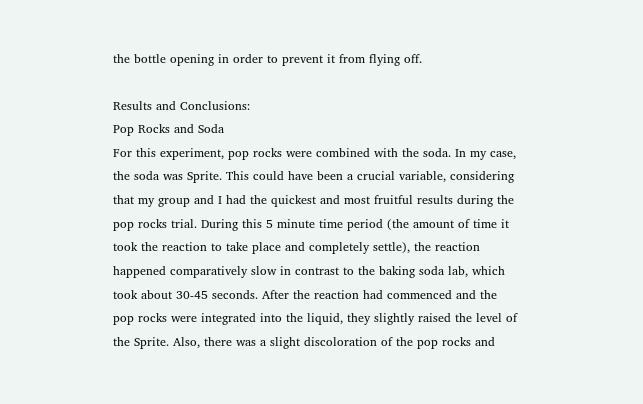the bottle opening in order to prevent it from flying off.

Results and Conclusions:
Pop Rocks and Soda
For this experiment, pop rocks were combined with the soda. In my case, the soda was Sprite. This could have been a crucial variable, considering that my group and I had the quickest and most fruitful results during the pop rocks trial. During this 5 minute time period (the amount of time it took the reaction to take place and completely settle), the reaction happened comparatively slow in contrast to the baking soda lab, which took about 30-45 seconds. After the reaction had commenced and the pop rocks were integrated into the liquid, they slightly raised the level of the Sprite. Also, there was a slight discoloration of the pop rocks and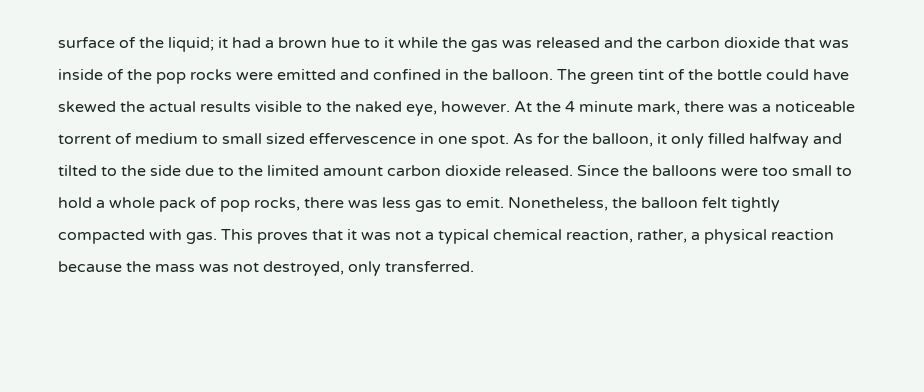surface of the liquid; it had a brown hue to it while the gas was released and the carbon dioxide that was inside of the pop rocks were emitted and confined in the balloon. The green tint of the bottle could have skewed the actual results visible to the naked eye, however. At the 4 minute mark, there was a noticeable torrent of medium to small sized effervescence in one spot. As for the balloon, it only filled halfway and tilted to the side due to the limited amount carbon dioxide released. Since the balloons were too small to hold a whole pack of pop rocks, there was less gas to emit. Nonetheless, the balloon felt tightly compacted with gas. This proves that it was not a typical chemical reaction, rather, a physical reaction because the mass was not destroyed, only transferred.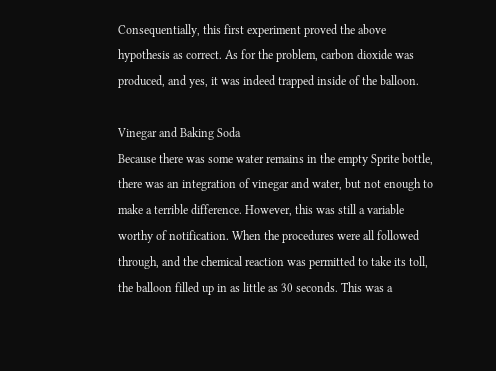Consequentially, this first experiment proved the above hypothesis as correct. As for the problem, carbon dioxide was produced, and yes, it was indeed trapped inside of the balloon.

Vinegar and Baking Soda
Because there was some water remains in the empty Sprite bottle, there was an integration of vinegar and water, but not enough to make a terrible difference. However, this was still a variable worthy of notification. When the procedures were all followed through, and the chemical reaction was permitted to take its toll, the balloon filled up in as little as 30 seconds. This was a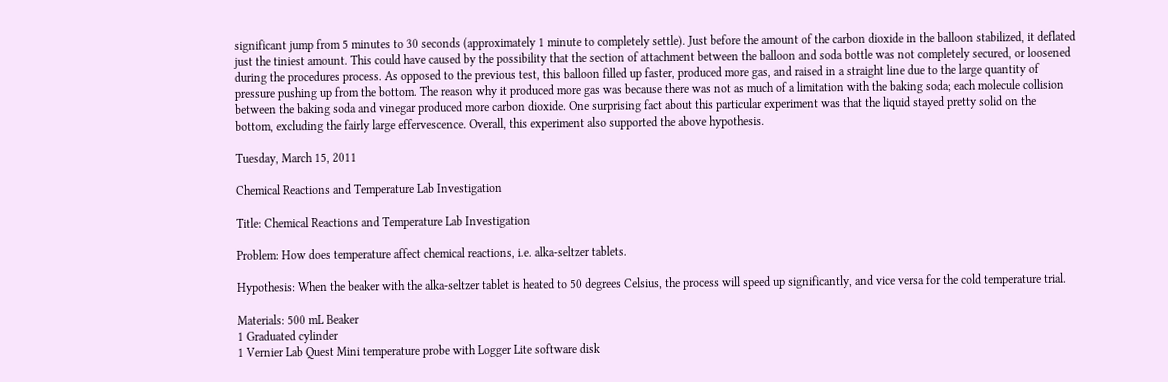significant jump from 5 minutes to 30 seconds (approximately 1 minute to completely settle). Just before the amount of the carbon dioxide in the balloon stabilized, it deflated just the tiniest amount. This could have caused by the possibility that the section of attachment between the balloon and soda bottle was not completely secured, or loosened during the procedures process. As opposed to the previous test, this balloon filled up faster, produced more gas, and raised in a straight line due to the large quantity of pressure pushing up from the bottom. The reason why it produced more gas was because there was not as much of a limitation with the baking soda; each molecule collision between the baking soda and vinegar produced more carbon dioxide. One surprising fact about this particular experiment was that the liquid stayed pretty solid on the bottom, excluding the fairly large effervescence. Overall, this experiment also supported the above hypothesis.

Tuesday, March 15, 2011

Chemical Reactions and Temperature Lab Investigation

Title: Chemical Reactions and Temperature Lab Investigation

Problem: How does temperature affect chemical reactions, i.e. alka-seltzer tablets.

Hypothesis: When the beaker with the alka-seltzer tablet is heated to 50 degrees Celsius, the process will speed up significantly, and vice versa for the cold temperature trial.

Materials: 500 mL Beaker
1 Graduated cylinder
1 Vernier Lab Quest Mini temperature probe with Logger Lite software disk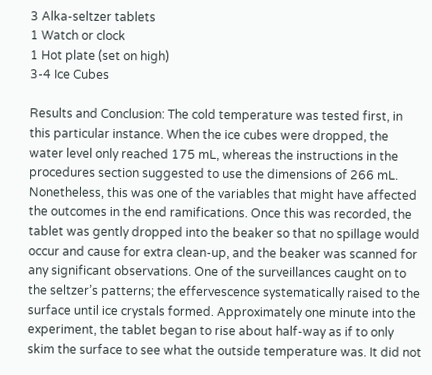3 Alka-seltzer tablets
1 Watch or clock
1 Hot plate (set on high)
3-4 Ice Cubes

Results and Conclusion: The cold temperature was tested first, in this particular instance. When the ice cubes were dropped, the water level only reached 175 mL, whereas the instructions in the procedures section suggested to use the dimensions of 266 mL. Nonetheless, this was one of the variables that might have affected the outcomes in the end ramifications. Once this was recorded, the tablet was gently dropped into the beaker so that no spillage would occur and cause for extra clean-up, and the beaker was scanned for any significant observations. One of the surveillances caught on to the seltzer’s patterns; the effervescence systematically raised to the surface until ice crystals formed. Approximately one minute into the experiment, the tablet began to rise about half-way as if to only skim the surface to see what the outside temperature was. It did not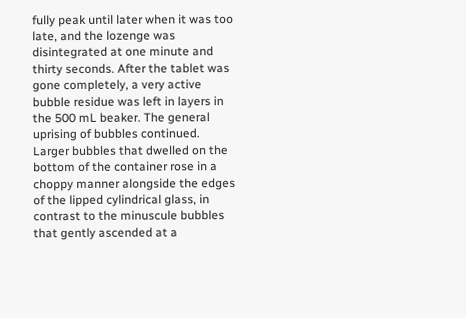fully peak until later when it was too late, and the lozenge was disintegrated at one minute and thirty seconds. After the tablet was gone completely, a very active bubble residue was left in layers in the 500 mL beaker. The general uprising of bubbles continued. Larger bubbles that dwelled on the bottom of the container rose in a choppy manner alongside the edges of the lipped cylindrical glass, in contrast to the minuscule bubbles that gently ascended at a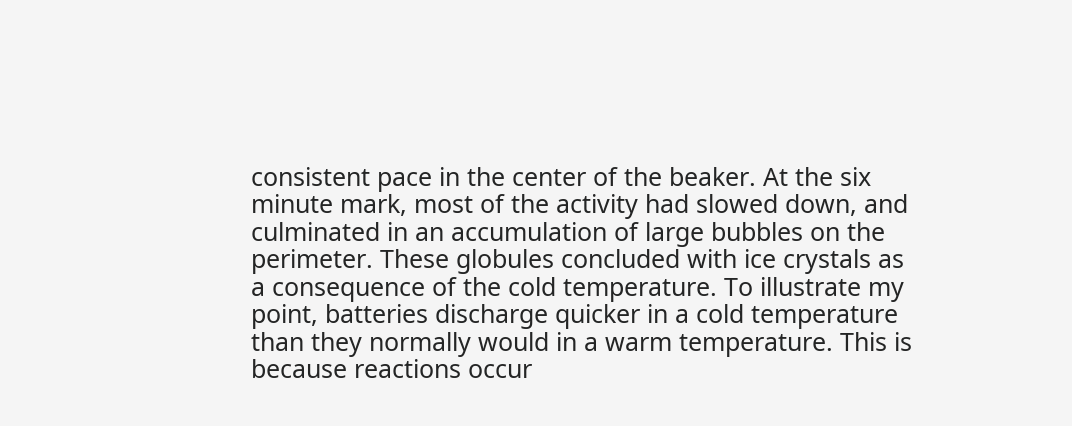consistent pace in the center of the beaker. At the six minute mark, most of the activity had slowed down, and culminated in an accumulation of large bubbles on the perimeter. These globules concluded with ice crystals as a consequence of the cold temperature. To illustrate my point, batteries discharge quicker in a cold temperature than they normally would in a warm temperature. This is because reactions occur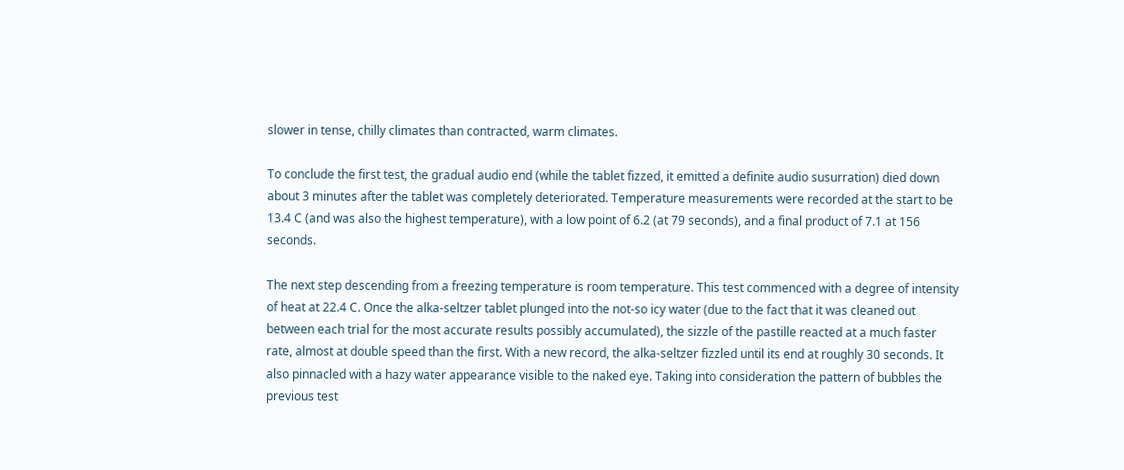slower in tense, chilly climates than contracted, warm climates.

To conclude the first test, the gradual audio end (while the tablet fizzed, it emitted a definite audio susurration) died down about 3 minutes after the tablet was completely deteriorated. Temperature measurements were recorded at the start to be 13.4 C (and was also the highest temperature), with a low point of 6.2 (at 79 seconds), and a final product of 7.1 at 156 seconds.

The next step descending from a freezing temperature is room temperature. This test commenced with a degree of intensity of heat at 22.4 C. Once the alka-seltzer tablet plunged into the not-so icy water (due to the fact that it was cleaned out between each trial for the most accurate results possibly accumulated), the sizzle of the pastille reacted at a much faster rate, almost at double speed than the first. With a new record, the alka-seltzer fizzled until its end at roughly 30 seconds. It also pinnacled with a hazy water appearance visible to the naked eye. Taking into consideration the pattern of bubbles the previous test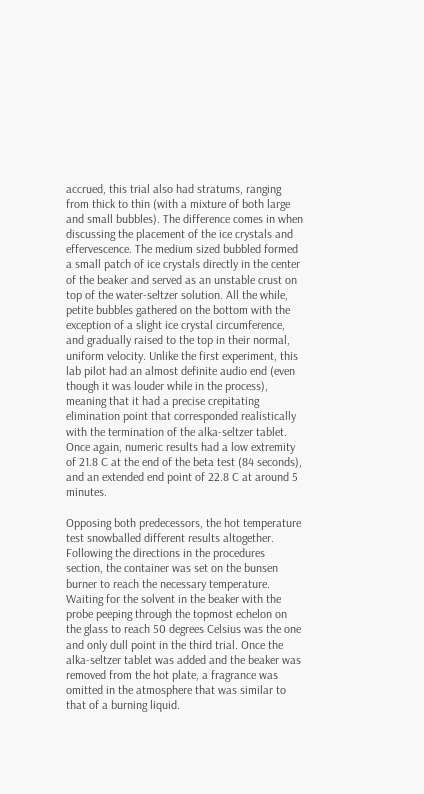accrued, this trial also had stratums, ranging from thick to thin (with a mixture of both large and small bubbles). The difference comes in when discussing the placement of the ice crystals and effervescence. The medium sized bubbled formed a small patch of ice crystals directly in the center of the beaker and served as an unstable crust on top of the water-seltzer solution. All the while, petite bubbles gathered on the bottom with the exception of a slight ice crystal circumference, and gradually raised to the top in their normal, uniform velocity. Unlike the first experiment, this lab pilot had an almost definite audio end (even though it was louder while in the process), meaning that it had a precise crepitating elimination point that corresponded realistically with the termination of the alka-seltzer tablet. Once again, numeric results had a low extremity of 21.8 C at the end of the beta test (84 seconds), and an extended end point of 22.8 C at around 5 minutes.

Opposing both predecessors, the hot temperature test snowballed different results altogether. Following the directions in the procedures section, the container was set on the bunsen burner to reach the necessary temperature. Waiting for the solvent in the beaker with the probe peeping through the topmost echelon on the glass to reach 50 degrees Celsius was the one and only dull point in the third trial. Once the alka-seltzer tablet was added and the beaker was removed from the hot plate, a fragrance was omitted in the atmosphere that was similar to that of a burning liquid.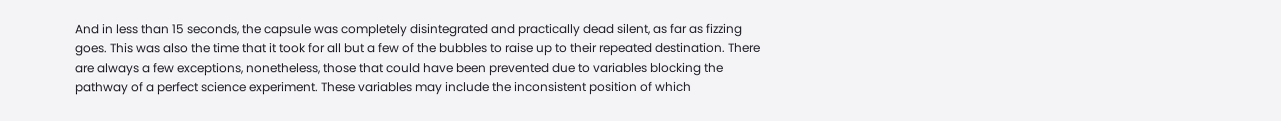And in less than 15 seconds, the capsule was completely disintegrated and practically dead silent, as far as fizzing goes. This was also the time that it took for all but a few of the bubbles to raise up to their repeated destination. There are always a few exceptions, nonetheless, those that could have been prevented due to variables blocking the pathway of a perfect science experiment. These variables may include the inconsistent position of which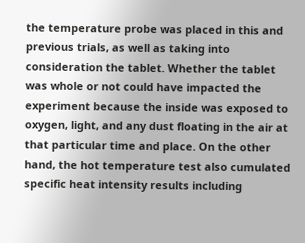the temperature probe was placed in this and previous trials, as well as taking into consideration the tablet. Whether the tablet was whole or not could have impacted the experiment because the inside was exposed to oxygen, light, and any dust floating in the air at that particular time and place. On the other hand, the hot temperature test also cumulated specific heat intensity results including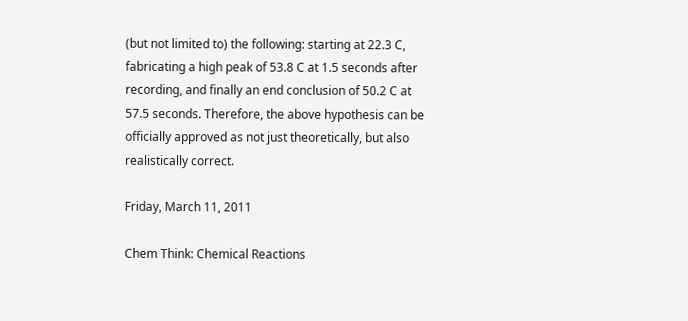(but not limited to) the following: starting at 22.3 C, fabricating a high peak of 53.8 C at 1.5 seconds after recording, and finally an end conclusion of 50.2 C at 57.5 seconds. Therefore, the above hypothesis can be officially approved as not just theoretically, but also realistically correct.

Friday, March 11, 2011

Chem Think: Chemical Reactions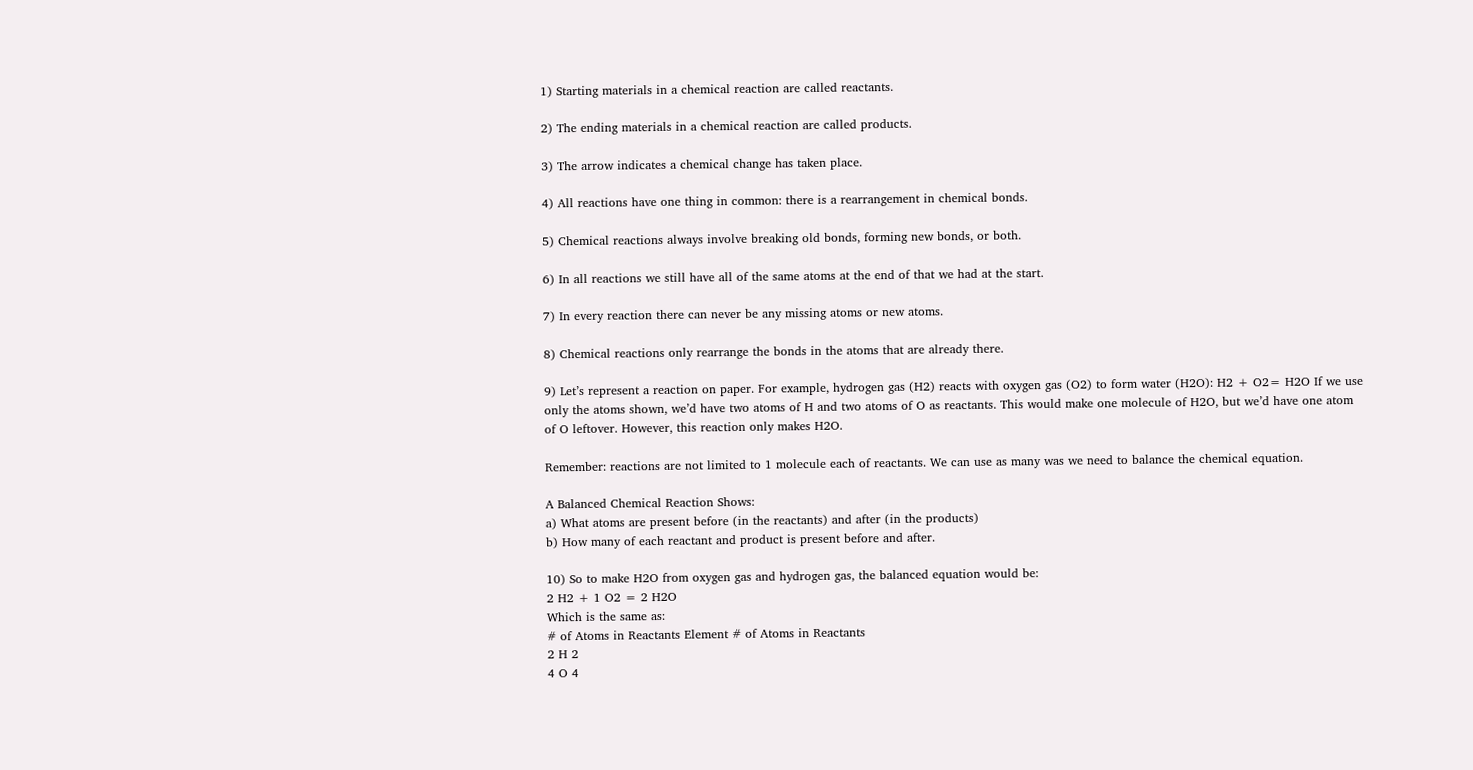1) Starting materials in a chemical reaction are called reactants.

2) The ending materials in a chemical reaction are called products.

3) The arrow indicates a chemical change has taken place.

4) All reactions have one thing in common: there is a rearrangement in chemical bonds.

5) Chemical reactions always involve breaking old bonds, forming new bonds, or both.

6) In all reactions we still have all of the same atoms at the end of that we had at the start.

7) In every reaction there can never be any missing atoms or new atoms.

8) Chemical reactions only rearrange the bonds in the atoms that are already there.

9) Let’s represent a reaction on paper. For example, hydrogen gas (H2) reacts with oxygen gas (O2) to form water (H2O): H2 + O2= H2O If we use only the atoms shown, we’d have two atoms of H and two atoms of O as reactants. This would make one molecule of H2O, but we’d have one atom of O leftover. However, this reaction only makes H2O.

Remember: reactions are not limited to 1 molecule each of reactants. We can use as many was we need to balance the chemical equation.

A Balanced Chemical Reaction Shows:
a) What atoms are present before (in the reactants) and after (in the products)
b) How many of each reactant and product is present before and after.

10) So to make H2O from oxygen gas and hydrogen gas, the balanced equation would be:
2 H2 + 1 O2 = 2 H2O
Which is the same as:
# of Atoms in Reactants Element # of Atoms in Reactants
2 H 2
4 O 4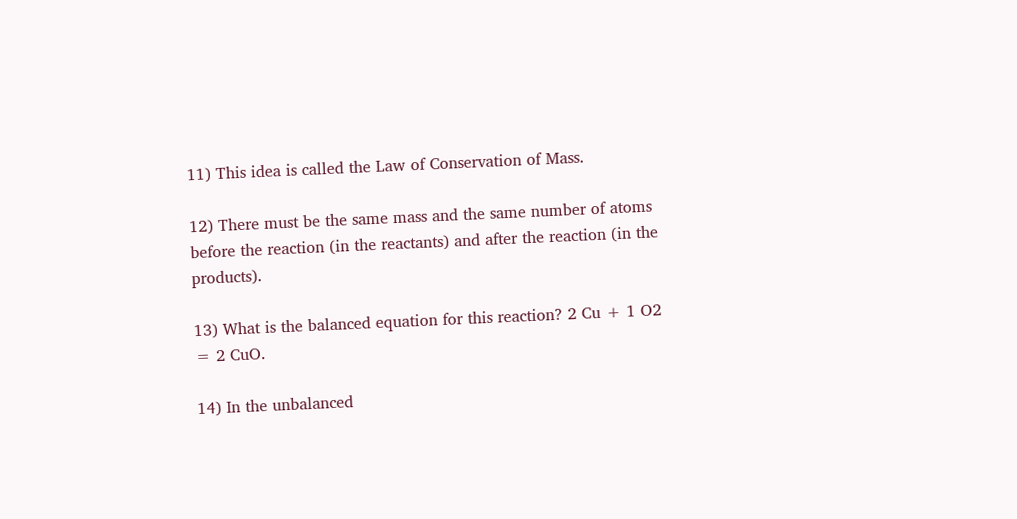11) This idea is called the Law of Conservation of Mass.

12) There must be the same mass and the same number of atoms before the reaction (in the reactants) and after the reaction (in the products).

13) What is the balanced equation for this reaction? 2 Cu + 1 O2 = 2 CuO.

14) In the unbalanced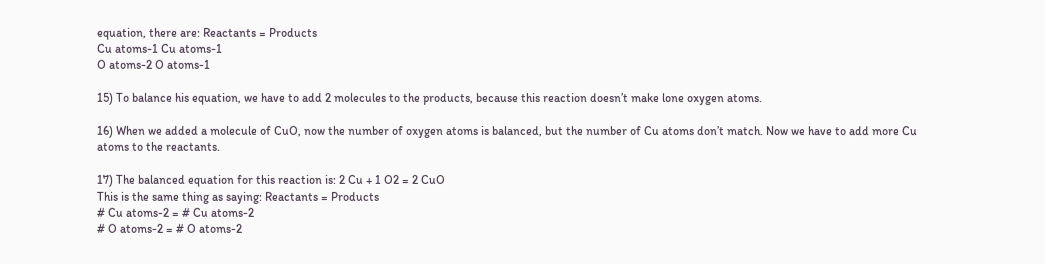equation, there are: Reactants = Products
Cu atoms-1 Cu atoms-1
O atoms-2 O atoms-1

15) To balance his equation, we have to add 2 molecules to the products, because this reaction doesn’t make lone oxygen atoms.

16) When we added a molecule of CuO, now the number of oxygen atoms is balanced, but the number of Cu atoms don’t match. Now we have to add more Cu atoms to the reactants.

17) The balanced equation for this reaction is: 2 Cu + 1 O2 = 2 CuO
This is the same thing as saying: Reactants = Products
# Cu atoms-2 = # Cu atoms-2
# O atoms-2 = # O atoms-2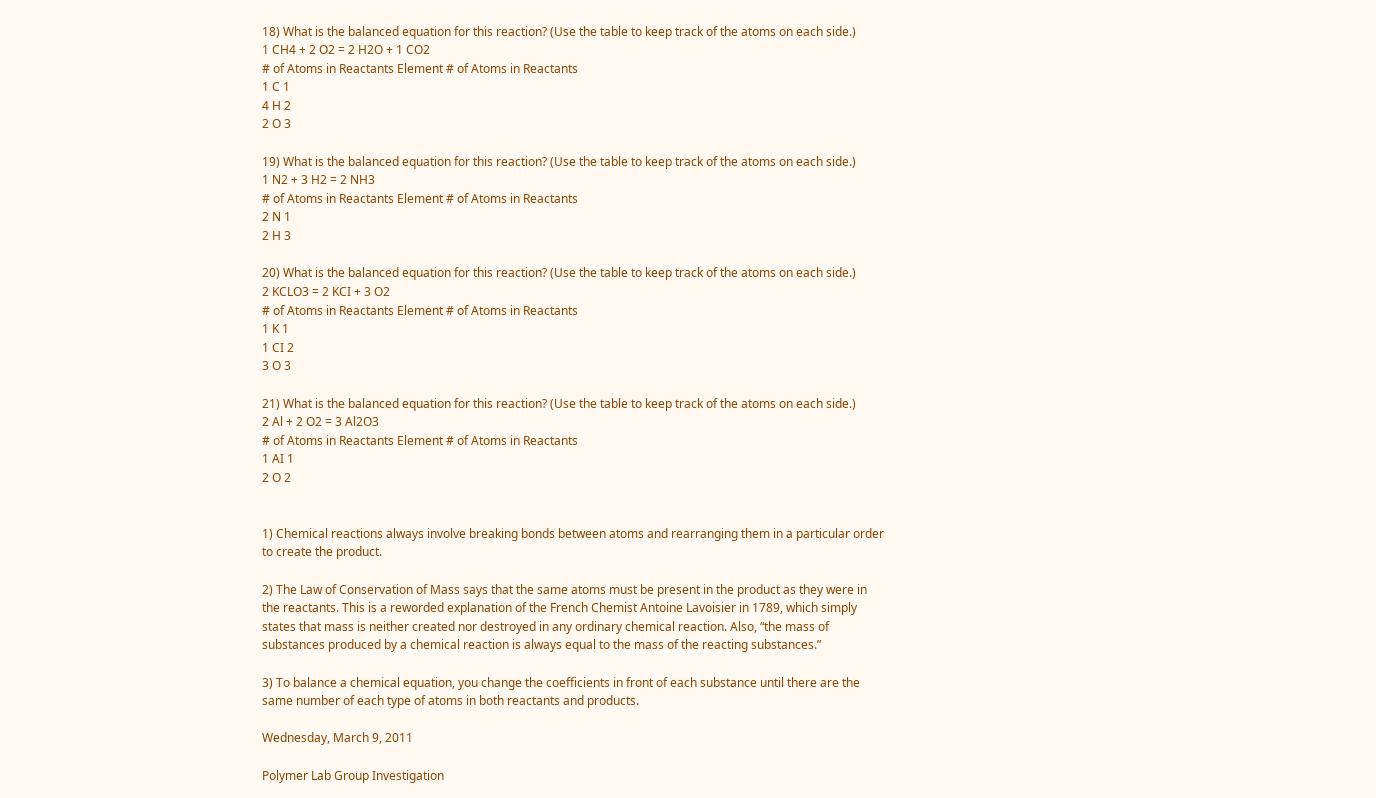18) What is the balanced equation for this reaction? (Use the table to keep track of the atoms on each side.)
1 CH4 + 2 O2 = 2 H2O + 1 CO2
# of Atoms in Reactants Element # of Atoms in Reactants
1 C 1
4 H 2
2 O 3

19) What is the balanced equation for this reaction? (Use the table to keep track of the atoms on each side.)
1 N2 + 3 H2 = 2 NH3
# of Atoms in Reactants Element # of Atoms in Reactants
2 N 1
2 H 3

20) What is the balanced equation for this reaction? (Use the table to keep track of the atoms on each side.)
2 KCLO3 = 2 KCI + 3 O2
# of Atoms in Reactants Element # of Atoms in Reactants
1 K 1
1 CI 2
3 O 3

21) What is the balanced equation for this reaction? (Use the table to keep track of the atoms on each side.)
2 Al + 2 O2 = 3 Al2O3
# of Atoms in Reactants Element # of Atoms in Reactants
1 AI 1
2 O 2


1) Chemical reactions always involve breaking bonds between atoms and rearranging them in a particular order to create the product.

2) The Law of Conservation of Mass says that the same atoms must be present in the product as they were in the reactants. This is a reworded explanation of the French Chemist Antoine Lavoisier in 1789, which simply states that mass is neither created nor destroyed in any ordinary chemical reaction. Also, “the mass of substances produced by a chemical reaction is always equal to the mass of the reacting substances.”

3) To balance a chemical equation, you change the coefficients in front of each substance until there are the same number of each type of atoms in both reactants and products.

Wednesday, March 9, 2011

Polymer Lab Group Investigation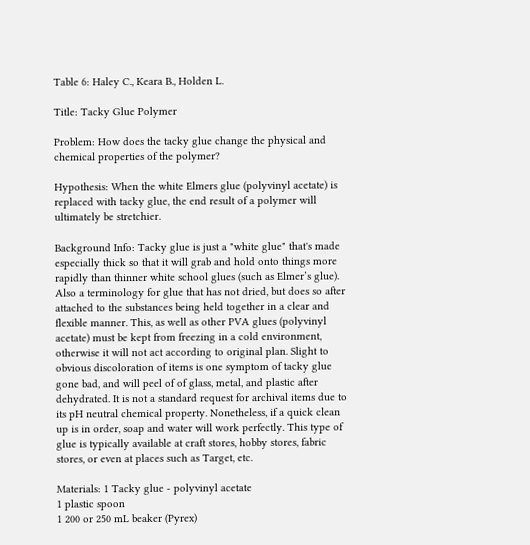Table 6: Haley C., Keara B., Holden L.

Title: Tacky Glue Polymer

Problem: How does the tacky glue change the physical and chemical properties of the polymer?

Hypothesis: When the white Elmers glue (polyvinyl acetate) is replaced with tacky glue, the end result of a polymer will ultimately be stretchier.

Background Info: Tacky glue is just a "white glue" that's made especially thick so that it will grab and hold onto things more rapidly than thinner white school glues (such as Elmer’s glue). Also a terminology for glue that has not dried, but does so after attached to the substances being held together in a clear and flexible manner. This, as well as other PVA glues (polyvinyl acetate) must be kept from freezing in a cold environment, otherwise it will not act according to original plan. Slight to obvious discoloration of items is one symptom of tacky glue gone bad, and will peel of of glass, metal, and plastic after dehydrated. It is not a standard request for archival items due to its pH neutral chemical property. Nonetheless, if a quick clean up is in order, soap and water will work perfectly. This type of glue is typically available at craft stores, hobby stores, fabric stores, or even at places such as Target, etc.

Materials: 1 Tacky glue - polyvinyl acetate
1 plastic spoon
1 200 or 250 mL beaker (Pyrex)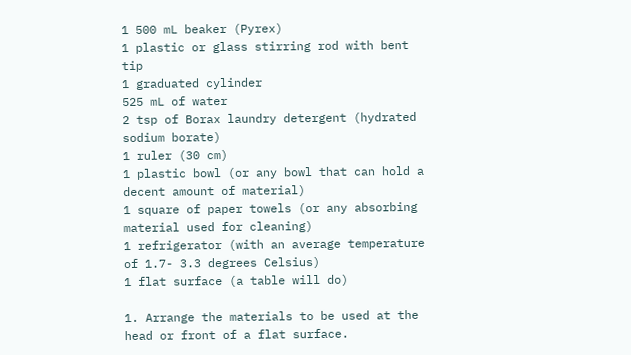1 500 mL beaker (Pyrex)
1 plastic or glass stirring rod with bent tip
1 graduated cylinder
525 mL of water
2 tsp of Borax laundry detergent (hydrated sodium borate)
1 ruler (30 cm)
1 plastic bowl (or any bowl that can hold a decent amount of material)
1 square of paper towels (or any absorbing material used for cleaning)
1 refrigerator (with an average temperature of 1.7- 3.3 degrees Celsius)
1 flat surface (a table will do)

1. Arrange the materials to be used at the head or front of a flat surface.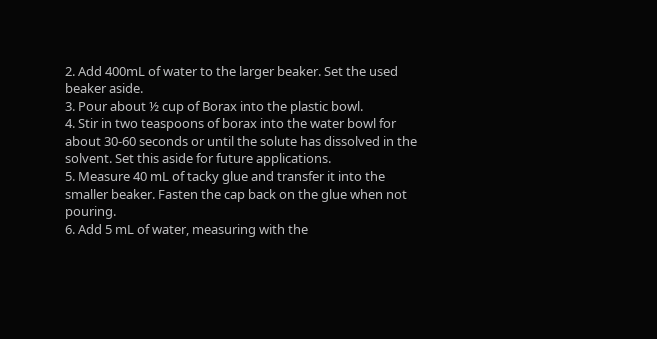2. Add 400mL of water to the larger beaker. Set the used beaker aside.
3. Pour about ½ cup of Borax into the plastic bowl.
4. Stir in two teaspoons of borax into the water bowl for about 30-60 seconds or until the solute has dissolved in the solvent. Set this aside for future applications.
5. Measure 40 mL of tacky glue and transfer it into the smaller beaker. Fasten the cap back on the glue when not pouring.
6. Add 5 mL of water, measuring with the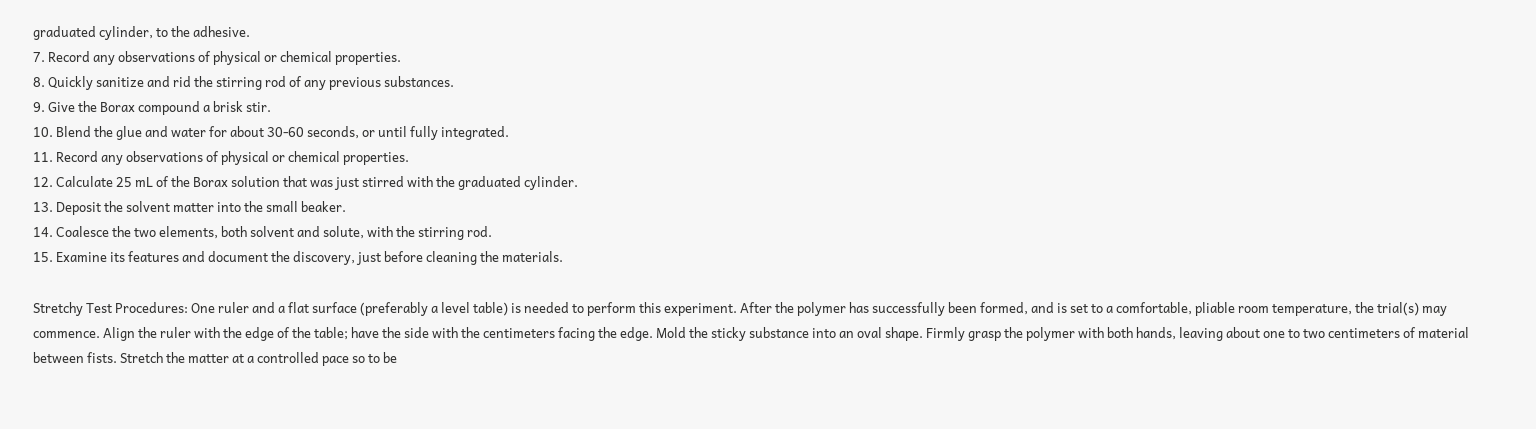graduated cylinder, to the adhesive.
7. Record any observations of physical or chemical properties.
8. Quickly sanitize and rid the stirring rod of any previous substances.
9. Give the Borax compound a brisk stir.
10. Blend the glue and water for about 30-60 seconds, or until fully integrated.
11. Record any observations of physical or chemical properties.
12. Calculate 25 mL of the Borax solution that was just stirred with the graduated cylinder.
13. Deposit the solvent matter into the small beaker.
14. Coalesce the two elements, both solvent and solute, with the stirring rod.
15. Examine its features and document the discovery, just before cleaning the materials.

Stretchy Test Procedures: One ruler and a flat surface (preferably a level table) is needed to perform this experiment. After the polymer has successfully been formed, and is set to a comfortable, pliable room temperature, the trial(s) may commence. Align the ruler with the edge of the table; have the side with the centimeters facing the edge. Mold the sticky substance into an oval shape. Firmly grasp the polymer with both hands, leaving about one to two centimeters of material between fists. Stretch the matter at a controlled pace so to be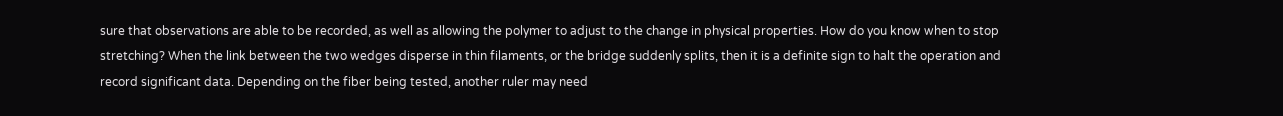sure that observations are able to be recorded, as well as allowing the polymer to adjust to the change in physical properties. How do you know when to stop stretching? When the link between the two wedges disperse in thin filaments, or the bridge suddenly splits, then it is a definite sign to halt the operation and record significant data. Depending on the fiber being tested, another ruler may need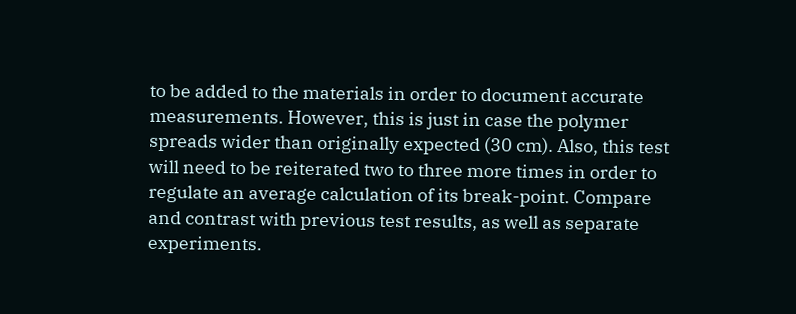to be added to the materials in order to document accurate measurements. However, this is just in case the polymer spreads wider than originally expected (30 cm). Also, this test will need to be reiterated two to three more times in order to regulate an average calculation of its break-point. Compare and contrast with previous test results, as well as separate experiments.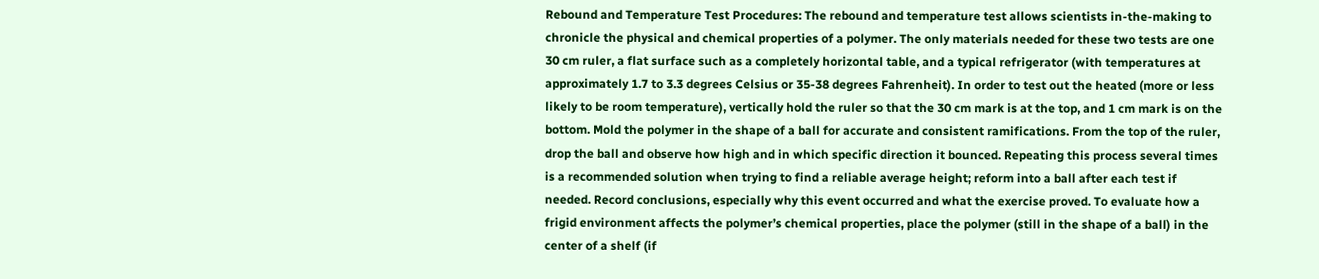Rebound and Temperature Test Procedures: The rebound and temperature test allows scientists in-the-making to chronicle the physical and chemical properties of a polymer. The only materials needed for these two tests are one 30 cm ruler, a flat surface such as a completely horizontal table, and a typical refrigerator (with temperatures at approximately 1.7 to 3.3 degrees Celsius or 35-38 degrees Fahrenheit). In order to test out the heated (more or less likely to be room temperature), vertically hold the ruler so that the 30 cm mark is at the top, and 1 cm mark is on the bottom. Mold the polymer in the shape of a ball for accurate and consistent ramifications. From the top of the ruler, drop the ball and observe how high and in which specific direction it bounced. Repeating this process several times is a recommended solution when trying to find a reliable average height; reform into a ball after each test if needed. Record conclusions, especially why this event occurred and what the exercise proved. To evaluate how a frigid environment affects the polymer’s chemical properties, place the polymer (still in the shape of a ball) in the center of a shelf (if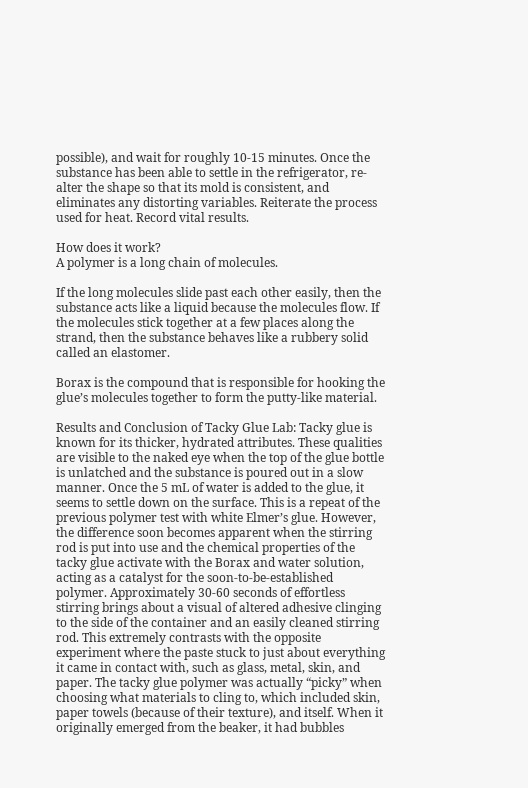possible), and wait for roughly 10-15 minutes. Once the substance has been able to settle in the refrigerator, re-alter the shape so that its mold is consistent, and eliminates any distorting variables. Reiterate the process used for heat. Record vital results.

How does it work?
A polymer is a long chain of molecules.

If the long molecules slide past each other easily, then the substance acts like a liquid because the molecules flow. If the molecules stick together at a few places along the strand, then the substance behaves like a rubbery solid called an elastomer.

Borax is the compound that is responsible for hooking the glue’s molecules together to form the putty-like material.

Results and Conclusion of Tacky Glue Lab: Tacky glue is known for its thicker, hydrated attributes. These qualities are visible to the naked eye when the top of the glue bottle is unlatched and the substance is poured out in a slow manner. Once the 5 mL of water is added to the glue, it seems to settle down on the surface. This is a repeat of the previous polymer test with white Elmer’s glue. However, the difference soon becomes apparent when the stirring rod is put into use and the chemical properties of the tacky glue activate with the Borax and water solution, acting as a catalyst for the soon-to-be-established polymer. Approximately 30-60 seconds of effortless stirring brings about a visual of altered adhesive clinging to the side of the container and an easily cleaned stirring rod. This extremely contrasts with the opposite experiment where the paste stuck to just about everything it came in contact with, such as glass, metal, skin, and paper. The tacky glue polymer was actually “picky” when choosing what materials to cling to, which included skin, paper towels (because of their texture), and itself. When it originally emerged from the beaker, it had bubbles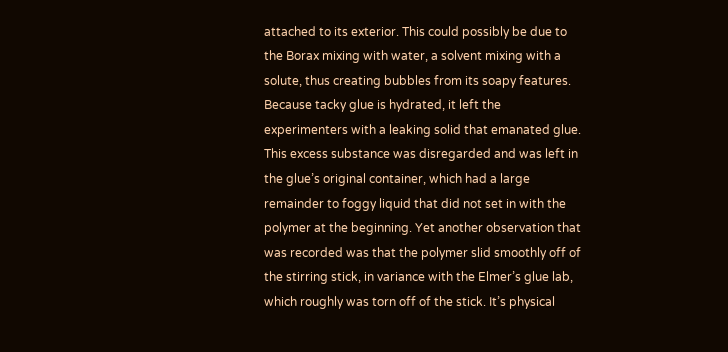attached to its exterior. This could possibly be due to the Borax mixing with water, a solvent mixing with a solute, thus creating bubbles from its soapy features. Because tacky glue is hydrated, it left the experimenters with a leaking solid that emanated glue. This excess substance was disregarded and was left in the glue’s original container, which had a large remainder to foggy liquid that did not set in with the polymer at the beginning. Yet another observation that was recorded was that the polymer slid smoothly off of the stirring stick, in variance with the Elmer’s glue lab, which roughly was torn off of the stick. It’s physical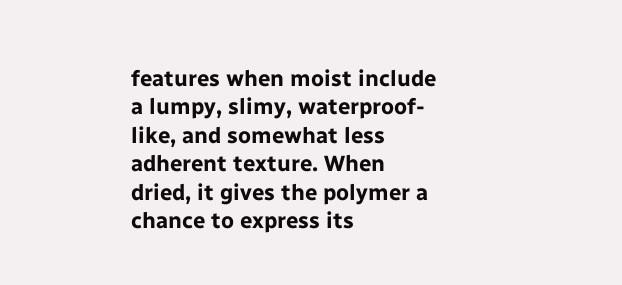features when moist include a lumpy, slimy, waterproof-like, and somewhat less adherent texture. When dried, it gives the polymer a chance to express its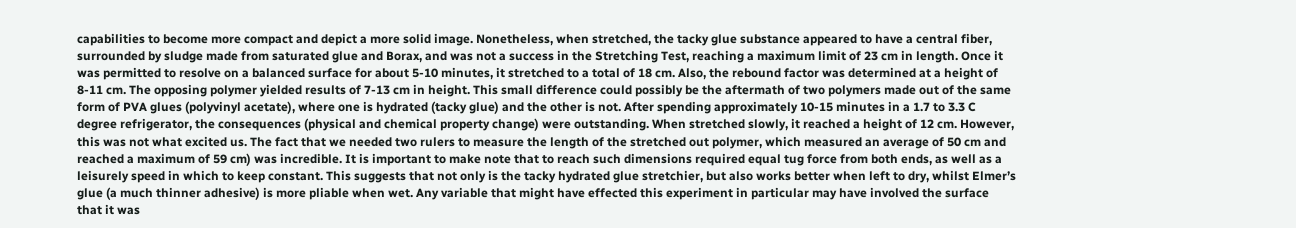capabilities to become more compact and depict a more solid image. Nonetheless, when stretched, the tacky glue substance appeared to have a central fiber, surrounded by sludge made from saturated glue and Borax, and was not a success in the Stretching Test, reaching a maximum limit of 23 cm in length. Once it was permitted to resolve on a balanced surface for about 5-10 minutes, it stretched to a total of 18 cm. Also, the rebound factor was determined at a height of 8-11 cm. The opposing polymer yielded results of 7-13 cm in height. This small difference could possibly be the aftermath of two polymers made out of the same form of PVA glues (polyvinyl acetate), where one is hydrated (tacky glue) and the other is not. After spending approximately 10-15 minutes in a 1.7 to 3.3 C degree refrigerator, the consequences (physical and chemical property change) were outstanding. When stretched slowly, it reached a height of 12 cm. However, this was not what excited us. The fact that we needed two rulers to measure the length of the stretched out polymer, which measured an average of 50 cm and reached a maximum of 59 cm) was incredible. It is important to make note that to reach such dimensions required equal tug force from both ends, as well as a leisurely speed in which to keep constant. This suggests that not only is the tacky hydrated glue stretchier, but also works better when left to dry, whilst Elmer’s glue (a much thinner adhesive) is more pliable when wet. Any variable that might have effected this experiment in particular may have involved the surface that it was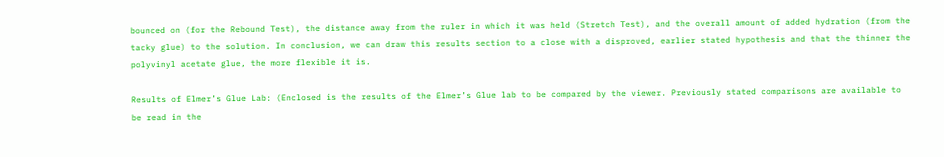bounced on (for the Rebound Test), the distance away from the ruler in which it was held (Stretch Test), and the overall amount of added hydration (from the tacky glue) to the solution. In conclusion, we can draw this results section to a close with a disproved, earlier stated hypothesis and that the thinner the polyvinyl acetate glue, the more flexible it is.

Results of Elmer’s Glue Lab: (Enclosed is the results of the Elmer’s Glue lab to be compared by the viewer. Previously stated comparisons are available to be read in the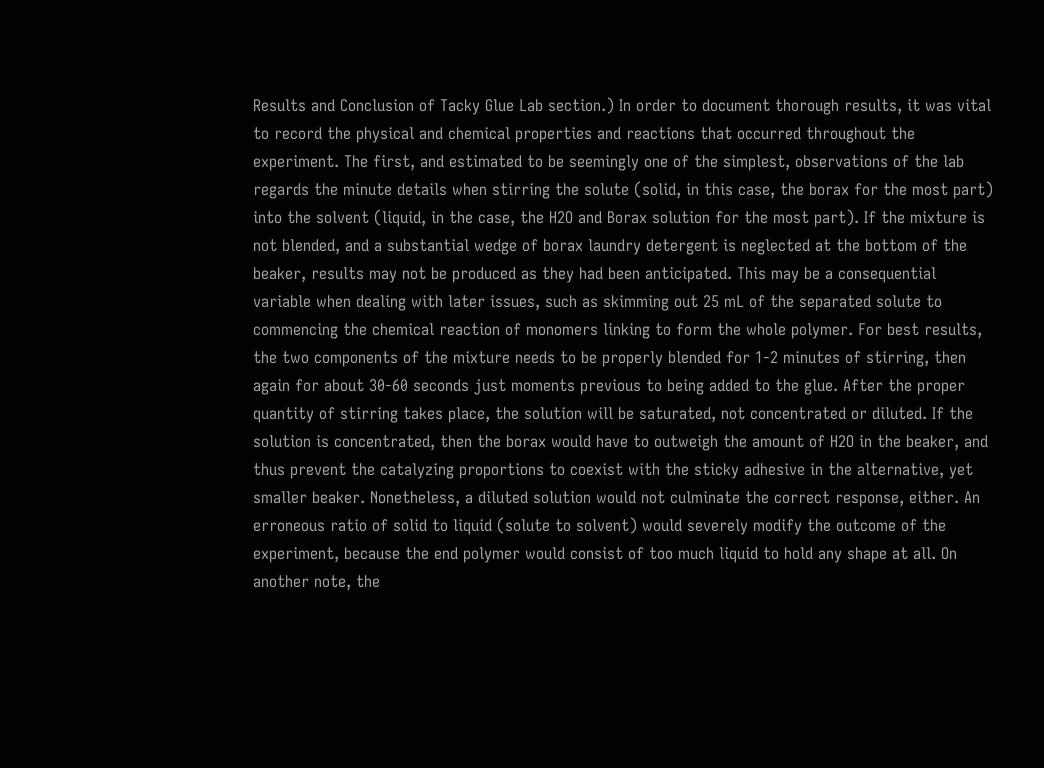Results and Conclusion of Tacky Glue Lab section.) In order to document thorough results, it was vital to record the physical and chemical properties and reactions that occurred throughout the experiment. The first, and estimated to be seemingly one of the simplest, observations of the lab regards the minute details when stirring the solute (solid, in this case, the borax for the most part) into the solvent (liquid, in the case, the H2O and Borax solution for the most part). If the mixture is not blended, and a substantial wedge of borax laundry detergent is neglected at the bottom of the beaker, results may not be produced as they had been anticipated. This may be a consequential variable when dealing with later issues, such as skimming out 25 mL of the separated solute to commencing the chemical reaction of monomers linking to form the whole polymer. For best results, the two components of the mixture needs to be properly blended for 1-2 minutes of stirring, then again for about 30-60 seconds just moments previous to being added to the glue. After the proper quantity of stirring takes place, the solution will be saturated, not concentrated or diluted. If the solution is concentrated, then the borax would have to outweigh the amount of H2O in the beaker, and thus prevent the catalyzing proportions to coexist with the sticky adhesive in the alternative, yet smaller beaker. Nonetheless, a diluted solution would not culminate the correct response, either. An erroneous ratio of solid to liquid (solute to solvent) would severely modify the outcome of the experiment, because the end polymer would consist of too much liquid to hold any shape at all. On another note, the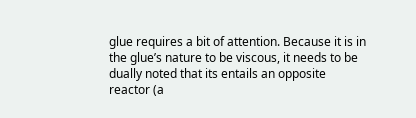glue requires a bit of attention. Because it is in the glue’s nature to be viscous, it needs to be dually noted that its entails an opposite reactor (a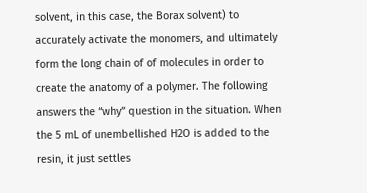solvent, in this case, the Borax solvent) to accurately activate the monomers, and ultimately form the long chain of of molecules in order to create the anatomy of a polymer. The following answers the “why” question in the situation. When the 5 mL of unembellished H2O is added to the resin, it just settles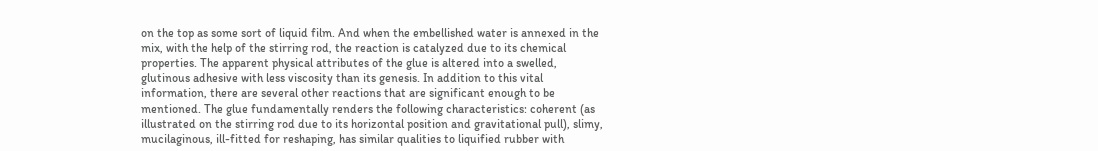on the top as some sort of liquid film. And when the embellished water is annexed in the mix, with the help of the stirring rod, the reaction is catalyzed due to its chemical properties. The apparent physical attributes of the glue is altered into a swelled, glutinous adhesive with less viscosity than its genesis. In addition to this vital information, there are several other reactions that are significant enough to be mentioned. The glue fundamentally renders the following characteristics: coherent (as illustrated on the stirring rod due to its horizontal position and gravitational pull), slimy, mucilaginous, ill-fitted for reshaping, has similar qualities to liquified rubber with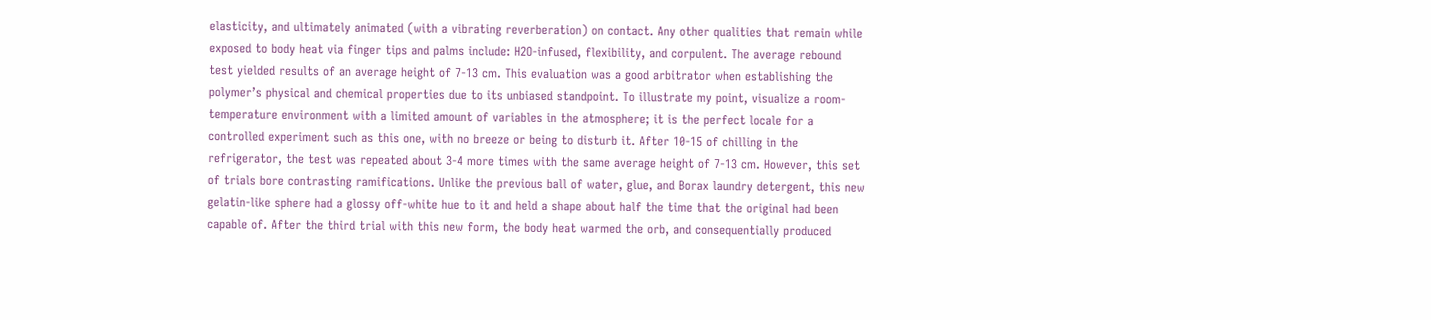elasticity, and ultimately animated (with a vibrating reverberation) on contact. Any other qualities that remain while exposed to body heat via finger tips and palms include: H2O-infused, flexibility, and corpulent. The average rebound test yielded results of an average height of 7-13 cm. This evaluation was a good arbitrator when establishing the polymer’s physical and chemical properties due to its unbiased standpoint. To illustrate my point, visualize a room-temperature environment with a limited amount of variables in the atmosphere; it is the perfect locale for a controlled experiment such as this one, with no breeze or being to disturb it. After 10-15 of chilling in the refrigerator, the test was repeated about 3-4 more times with the same average height of 7-13 cm. However, this set of trials bore contrasting ramifications. Unlike the previous ball of water, glue, and Borax laundry detergent, this new gelatin-like sphere had a glossy off-white hue to it and held a shape about half the time that the original had been capable of. After the third trial with this new form, the body heat warmed the orb, and consequentially produced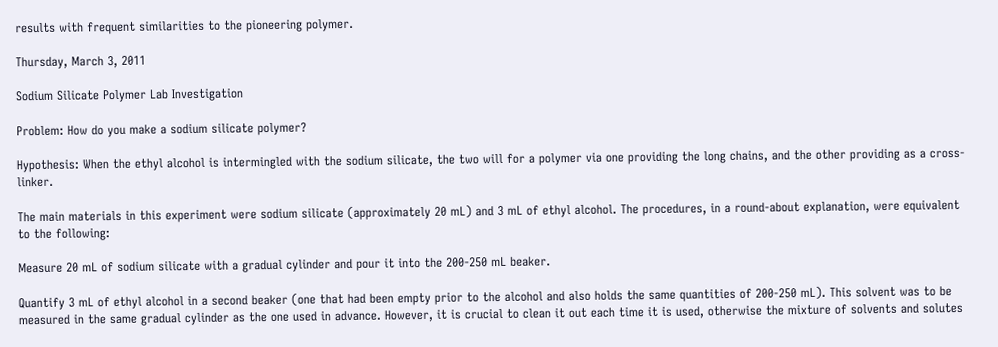results with frequent similarities to the pioneering polymer.

Thursday, March 3, 2011

Sodium Silicate Polymer Lab Investigation

Problem: How do you make a sodium silicate polymer?

Hypothesis: When the ethyl alcohol is intermingled with the sodium silicate, the two will for a polymer via one providing the long chains, and the other providing as a cross-linker.

The main materials in this experiment were sodium silicate (approximately 20 mL) and 3 mL of ethyl alcohol. The procedures, in a round-about explanation, were equivalent to the following:

Measure 20 mL of sodium silicate with a gradual cylinder and pour it into the 200-250 mL beaker.

Quantify 3 mL of ethyl alcohol in a second beaker (one that had been empty prior to the alcohol and also holds the same quantities of 200-250 mL). This solvent was to be measured in the same gradual cylinder as the one used in advance. However, it is crucial to clean it out each time it is used, otherwise the mixture of solvents and solutes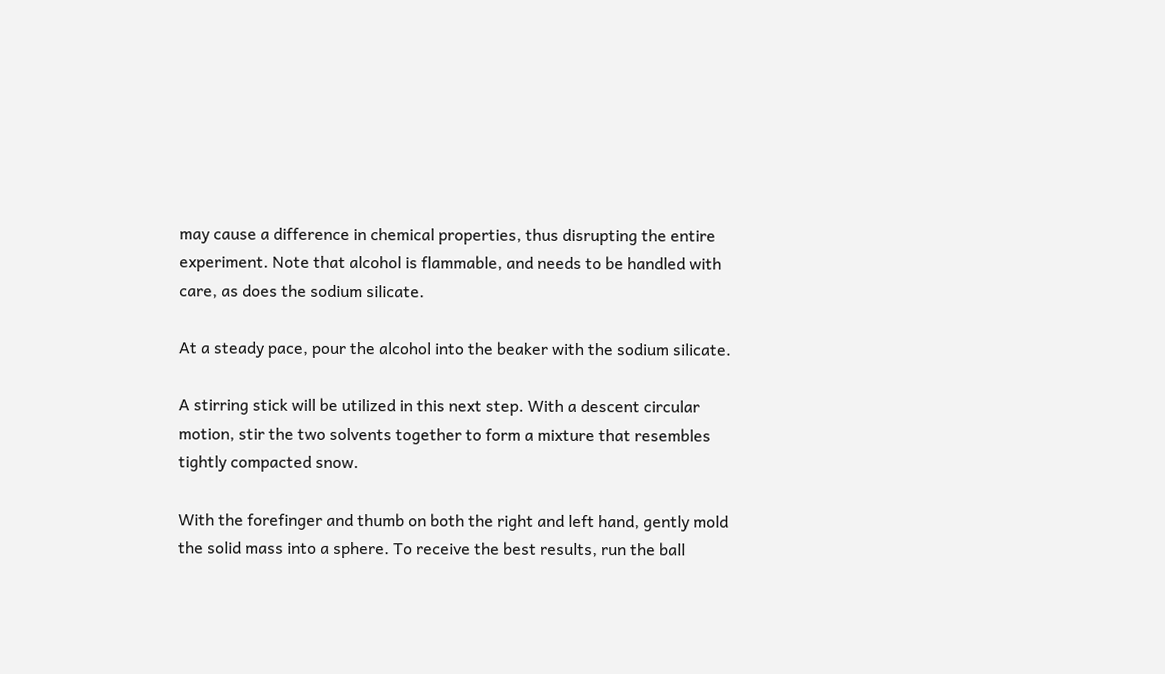may cause a difference in chemical properties, thus disrupting the entire experiment. Note that alcohol is flammable, and needs to be handled with care, as does the sodium silicate.

At a steady pace, pour the alcohol into the beaker with the sodium silicate.

A stirring stick will be utilized in this next step. With a descent circular motion, stir the two solvents together to form a mixture that resembles tightly compacted snow.

With the forefinger and thumb on both the right and left hand, gently mold the solid mass into a sphere. To receive the best results, run the ball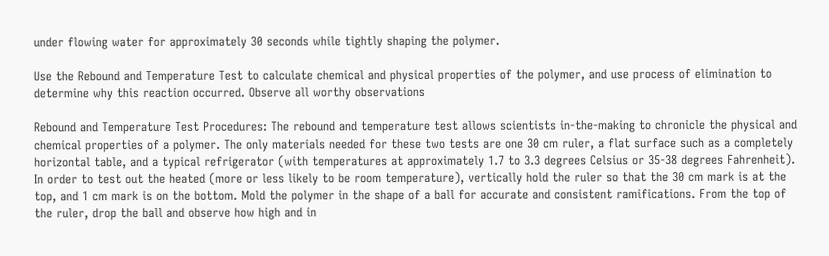under flowing water for approximately 30 seconds while tightly shaping the polymer.

Use the Rebound and Temperature Test to calculate chemical and physical properties of the polymer, and use process of elimination to determine why this reaction occurred. Observe all worthy observations

Rebound and Temperature Test Procedures: The rebound and temperature test allows scientists in-the-making to chronicle the physical and chemical properties of a polymer. The only materials needed for these two tests are one 30 cm ruler, a flat surface such as a completely horizontal table, and a typical refrigerator (with temperatures at approximately 1.7 to 3.3 degrees Celsius or 35-38 degrees Fahrenheit). In order to test out the heated (more or less likely to be room temperature), vertically hold the ruler so that the 30 cm mark is at the top, and 1 cm mark is on the bottom. Mold the polymer in the shape of a ball for accurate and consistent ramifications. From the top of the ruler, drop the ball and observe how high and in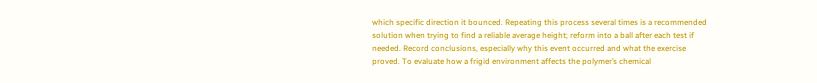which specific direction it bounced. Repeating this process several times is a recommended solution when trying to find a reliable average height; reform into a ball after each test if needed. Record conclusions, especially why this event occurred and what the exercise proved. To evaluate how a frigid environment affects the polymer’s chemical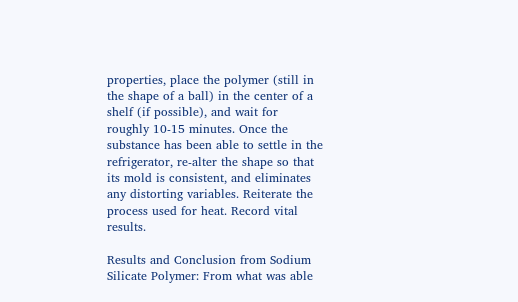properties, place the polymer (still in the shape of a ball) in the center of a shelf (if possible), and wait for roughly 10-15 minutes. Once the substance has been able to settle in the refrigerator, re-alter the shape so that its mold is consistent, and eliminates any distorting variables. Reiterate the process used for heat. Record vital results.

Results and Conclusion from Sodium Silicate Polymer: From what was able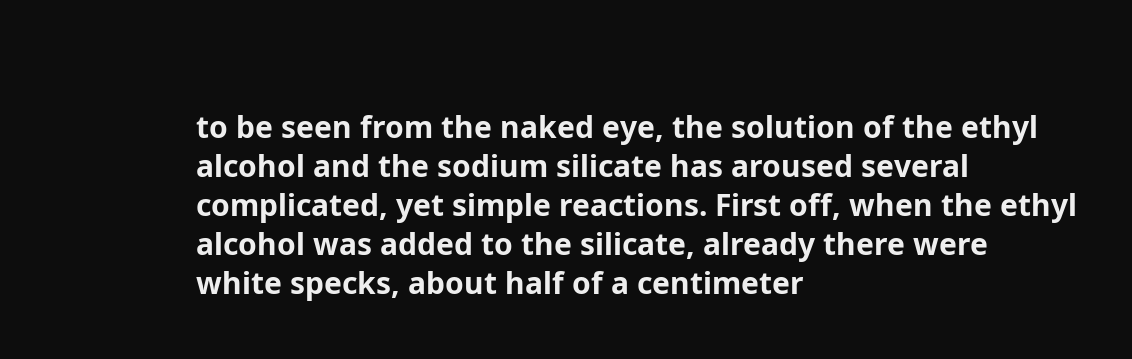to be seen from the naked eye, the solution of the ethyl alcohol and the sodium silicate has aroused several complicated, yet simple reactions. First off, when the ethyl alcohol was added to the silicate, already there were white specks, about half of a centimeter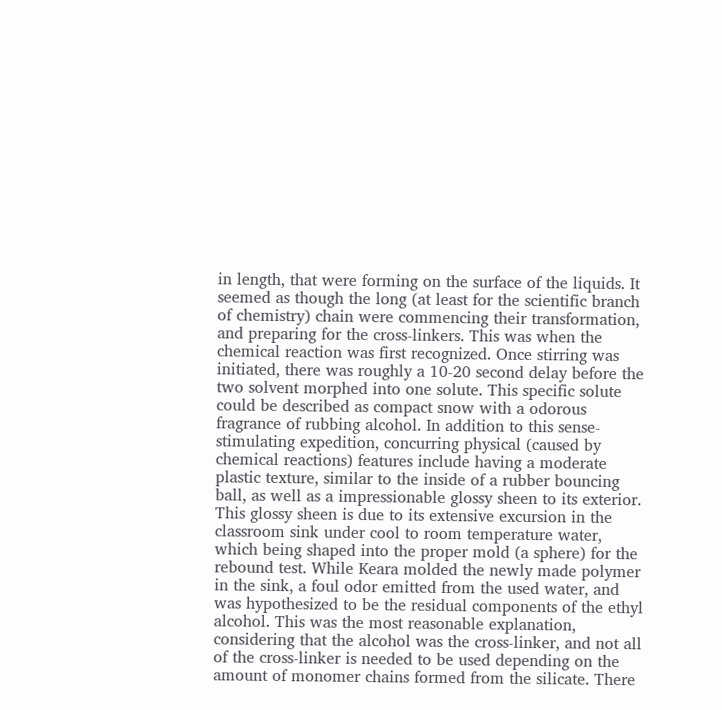in length, that were forming on the surface of the liquids. It seemed as though the long (at least for the scientific branch of chemistry) chain were commencing their transformation, and preparing for the cross-linkers. This was when the chemical reaction was first recognized. Once stirring was initiated, there was roughly a 10-20 second delay before the two solvent morphed into one solute. This specific solute could be described as compact snow with a odorous fragrance of rubbing alcohol. In addition to this sense-stimulating expedition, concurring physical (caused by chemical reactions) features include having a moderate plastic texture, similar to the inside of a rubber bouncing ball, as well as a impressionable glossy sheen to its exterior. This glossy sheen is due to its extensive excursion in the classroom sink under cool to room temperature water, which being shaped into the proper mold (a sphere) for the rebound test. While Keara molded the newly made polymer in the sink, a foul odor emitted from the used water, and was hypothesized to be the residual components of the ethyl alcohol. This was the most reasonable explanation, considering that the alcohol was the cross-linker, and not all of the cross-linker is needed to be used depending on the amount of monomer chains formed from the silicate. There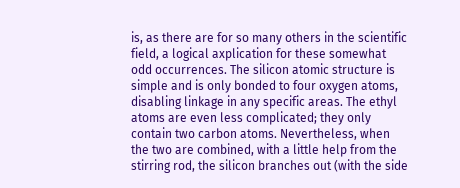is, as there are for so many others in the scientific field, a logical axplication for these somewhat odd occurrences. The silicon atomic structure is simple and is only bonded to four oxygen atoms, disabling linkage in any specific areas. The ethyl atoms are even less complicated; they only contain two carbon atoms. Nevertheless, when the two are combined, with a little help from the stirring rod, the silicon branches out (with the side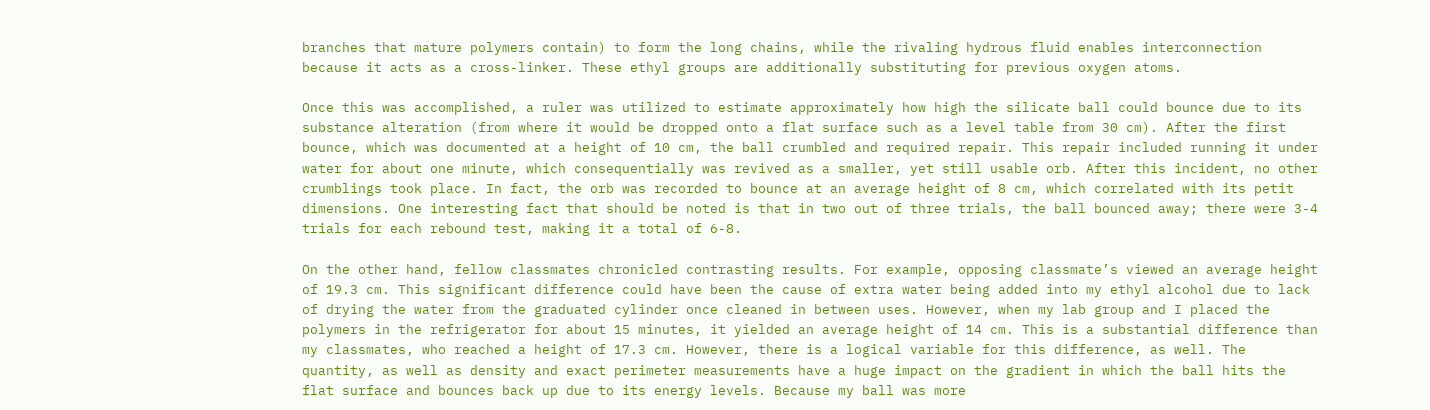branches that mature polymers contain) to form the long chains, while the rivaling hydrous fluid enables interconnection because it acts as a cross-linker. These ethyl groups are additionally substituting for previous oxygen atoms.

Once this was accomplished, a ruler was utilized to estimate approximately how high the silicate ball could bounce due to its substance alteration (from where it would be dropped onto a flat surface such as a level table from 30 cm). After the first bounce, which was documented at a height of 10 cm, the ball crumbled and required repair. This repair included running it under water for about one minute, which consequentially was revived as a smaller, yet still usable orb. After this incident, no other crumblings took place. In fact, the orb was recorded to bounce at an average height of 8 cm, which correlated with its petit dimensions. One interesting fact that should be noted is that in two out of three trials, the ball bounced away; there were 3-4 trials for each rebound test, making it a total of 6-8.

On the other hand, fellow classmates chronicled contrasting results. For example, opposing classmate’s viewed an average height of 19.3 cm. This significant difference could have been the cause of extra water being added into my ethyl alcohol due to lack of drying the water from the graduated cylinder once cleaned in between uses. However, when my lab group and I placed the polymers in the refrigerator for about 15 minutes, it yielded an average height of 14 cm. This is a substantial difference than my classmates, who reached a height of 17.3 cm. However, there is a logical variable for this difference, as well. The quantity, as well as density and exact perimeter measurements have a huge impact on the gradient in which the ball hits the flat surface and bounces back up due to its energy levels. Because my ball was more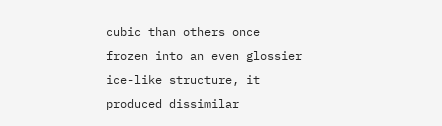cubic than others once frozen into an even glossier ice-like structure, it produced dissimilar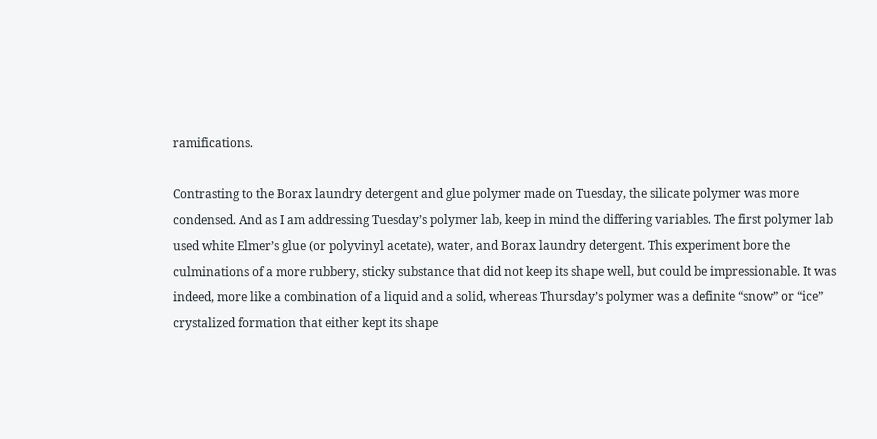ramifications.

Contrasting to the Borax laundry detergent and glue polymer made on Tuesday, the silicate polymer was more condensed. And as I am addressing Tuesday’s polymer lab, keep in mind the differing variables. The first polymer lab used white Elmer’s glue (or polyvinyl acetate), water, and Borax laundry detergent. This experiment bore the culminations of a more rubbery, sticky substance that did not keep its shape well, but could be impressionable. It was indeed, more like a combination of a liquid and a solid, whereas Thursday’s polymer was a definite “snow” or “ice” crystalized formation that either kept its shape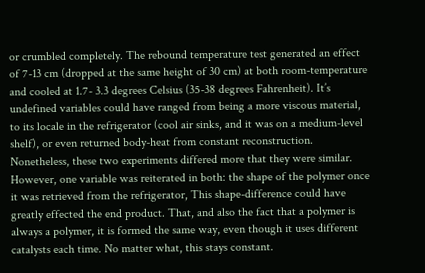or crumbled completely. The rebound temperature test generated an effect of 7-13 cm (dropped at the same height of 30 cm) at both room-temperature and cooled at 1.7- 3.3 degrees Celsius (35-38 degrees Fahrenheit). It’s undefined variables could have ranged from being a more viscous material, to its locale in the refrigerator (cool air sinks, and it was on a medium-level shelf), or even returned body-heat from constant reconstruction. Nonetheless, these two experiments differed more that they were similar. However, one variable was reiterated in both: the shape of the polymer once it was retrieved from the refrigerator, This shape-difference could have greatly effected the end product. That, and also the fact that a polymer is always a polymer, it is formed the same way, even though it uses different catalysts each time. No matter what, this stays constant.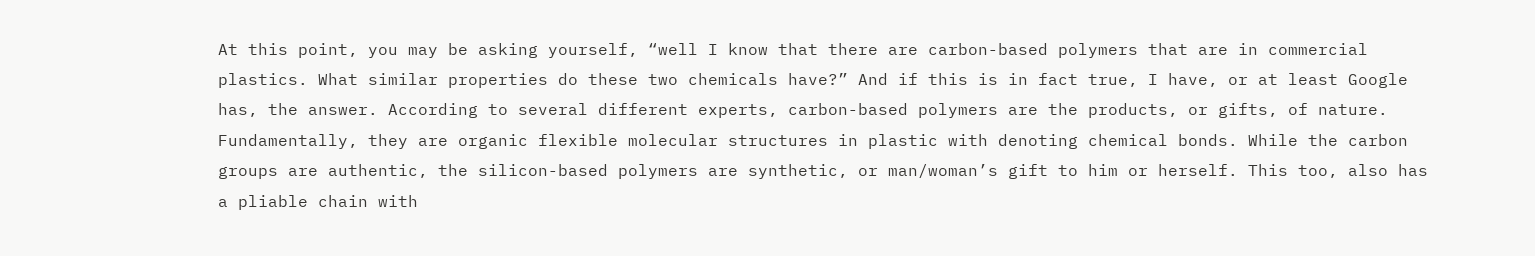At this point, you may be asking yourself, “well I know that there are carbon-based polymers that are in commercial plastics. What similar properties do these two chemicals have?” And if this is in fact true, I have, or at least Google has, the answer. According to several different experts, carbon-based polymers are the products, or gifts, of nature. Fundamentally, they are organic flexible molecular structures in plastic with denoting chemical bonds. While the carbon groups are authentic, the silicon-based polymers are synthetic, or man/woman’s gift to him or herself. This too, also has a pliable chain with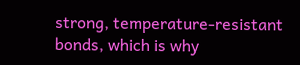strong, temperature-resistant bonds, which is why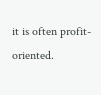it is often profit-oriented.